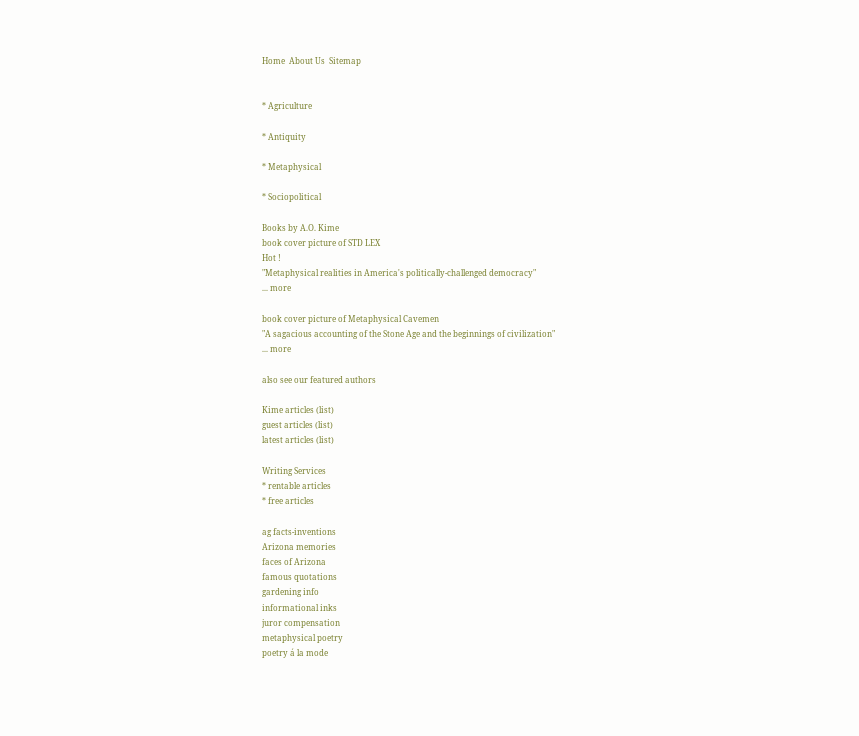Home  About Us  Sitemap


* Agriculture

* Antiquity

* Metaphysical

* Sociopolitical

Books by A.O. Kime
book cover picture of STD LEX
Hot !
"Metaphysical realities in America's politically-challenged democracy"
... more

book cover picture of Metaphysical Cavemen
"A sagacious accounting of the Stone Age and the beginnings of civilization"
... more

also see our featured authors

Kime articles (list)
guest articles (list)
latest articles (list)

Writing Services
* rentable articles
* free articles

ag facts-inventions
Arizona memories
faces of Arizona
famous quotations
gardening info
informational inks
juror compensation
metaphysical poetry
poetry á la mode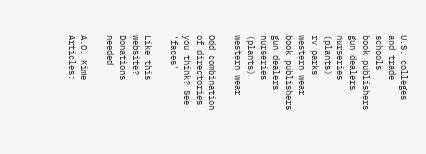U.S. colleges and trade schools
book publishers
gun dealers
nurseries (plants)
rv parks
western wear
book publishers
gun dealers
nurseries (plants)
western wear

Odd combination of directories you think? See 'faces'

Like this website? Donations needed

A.O. Kime Articles: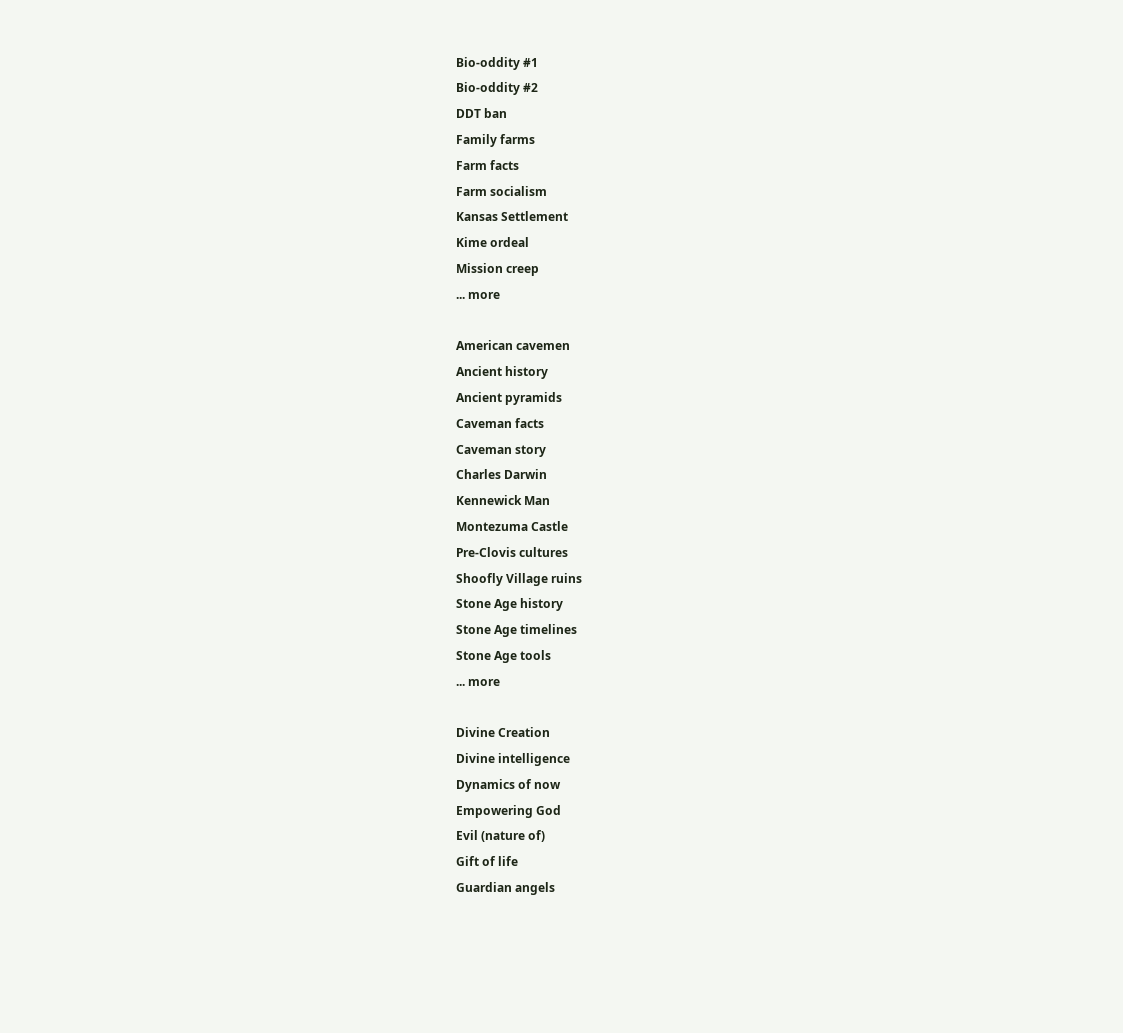Bio-oddity #1
Bio-oddity #2
DDT ban
Family farms
Farm facts
Farm socialism
Kansas Settlement
Kime ordeal
Mission creep
... more

American cavemen
Ancient history
Ancient pyramids
Caveman facts
Caveman story
Charles Darwin
Kennewick Man
Montezuma Castle
Pre-Clovis cultures
Shoofly Village ruins
Stone Age history
Stone Age timelines
Stone Age tools
... more

Divine Creation
Divine intelligence
Dynamics of now
Empowering God
Evil (nature of)
Gift of life
Guardian angels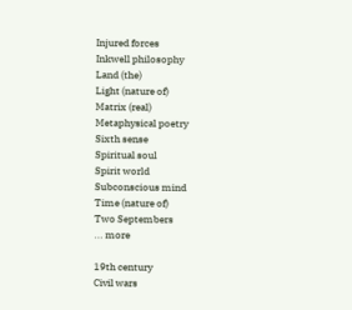Injured forces
Inkwell philosophy
Land (the)
Light (nature of)
Matrix (real)
Metaphysical poetry
Sixth sense
Spiritual soul
Spirit world
Subconscious mind
Time (nature of)
Two Septembers
... more

19th century
Civil wars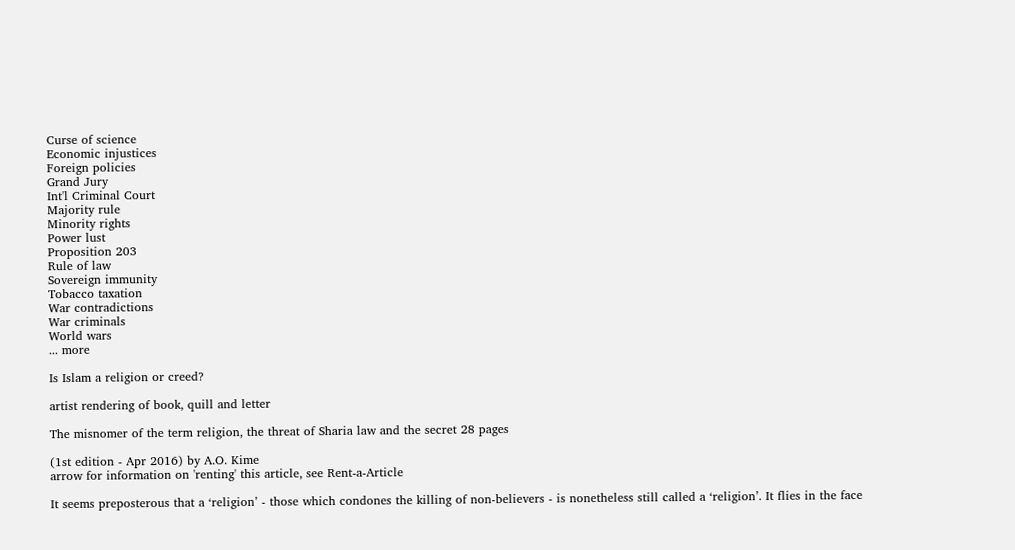Curse of science
Economic injustices
Foreign policies
Grand Jury
Int'l Criminal Court
Majority rule
Minority rights
Power lust
Proposition 203
Rule of law
Sovereign immunity
Tobacco taxation
War contradictions
War criminals
World wars
... more

Is Islam a religion or creed?

artist rendering of book, quill and letter

The misnomer of the term religion, the threat of Sharia law and the secret 28 pages

(1st edition - Apr 2016) by A.O. Kime
arrow for information on 'renting' this article, see Rent-a-Article

It seems preposterous that a ‘religion’ - those which condones the killing of non-believers - is nonetheless still called a ‘religion’. It flies in the face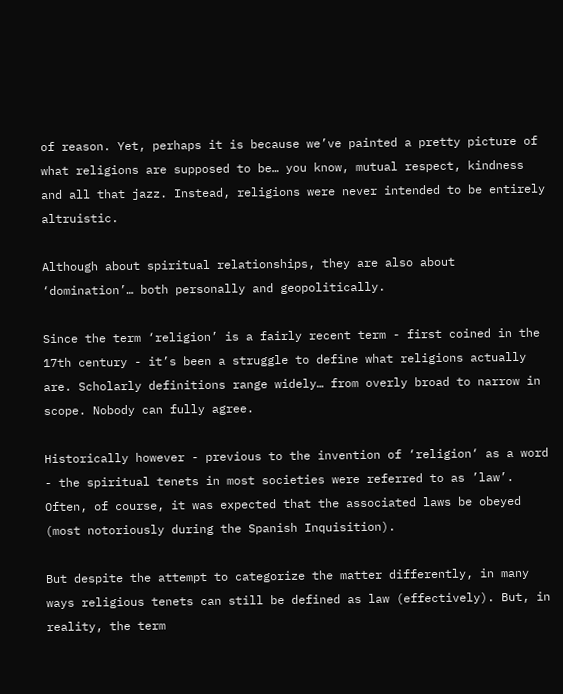of reason. Yet, perhaps it is because we’ve painted a pretty picture of what religions are supposed to be… you know, mutual respect, kindness and all that jazz. Instead, religions were never intended to be entirely altruistic.

Although about spiritual relationships, they are also about ‘domination’… both personally and geopolitically.

Since the term ‘religion’ is a fairly recent term - first coined in the 17th century - it’s been a struggle to define what religions actually are. Scholarly definitions range widely… from overly broad to narrow in scope. Nobody can fully agree.

Historically however - previous to the invention of ‘religion‘ as a word - the spiritual tenets in most societies were referred to as ’law’. Often, of course, it was expected that the associated laws be obeyed (most notoriously during the Spanish Inquisition).

But despite the attempt to categorize the matter differently, in many ways religious tenets can still be defined as law (effectively). But, in reality, the term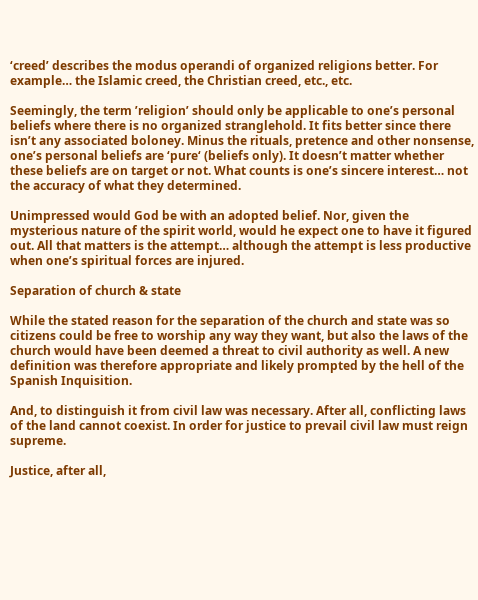‘creed’ describes the modus operandi of organized religions better. For example… the Islamic creed, the Christian creed, etc., etc.

Seemingly, the term ’religion’ should only be applicable to one’s personal beliefs where there is no organized stranglehold. It fits better since there isn’t any associated boloney. Minus the rituals, pretence and other nonsense, one’s personal beliefs are ‘pure‘ (beliefs only). It doesn’t matter whether these beliefs are on target or not. What counts is one’s sincere interest… not the accuracy of what they determined.

Unimpressed would God be with an adopted belief. Nor, given the mysterious nature of the spirit world, would he expect one to have it figured out. All that matters is the attempt… although the attempt is less productive when one’s spiritual forces are injured.

Separation of church & state

While the stated reason for the separation of the church and state was so citizens could be free to worship any way they want, but also the laws of the church would have been deemed a threat to civil authority as well. A new definition was therefore appropriate and likely prompted by the hell of the Spanish Inquisition.

And, to distinguish it from civil law was necessary. After all, conflicting laws of the land cannot coexist. In order for justice to prevail civil law must reign supreme.

Justice, after all,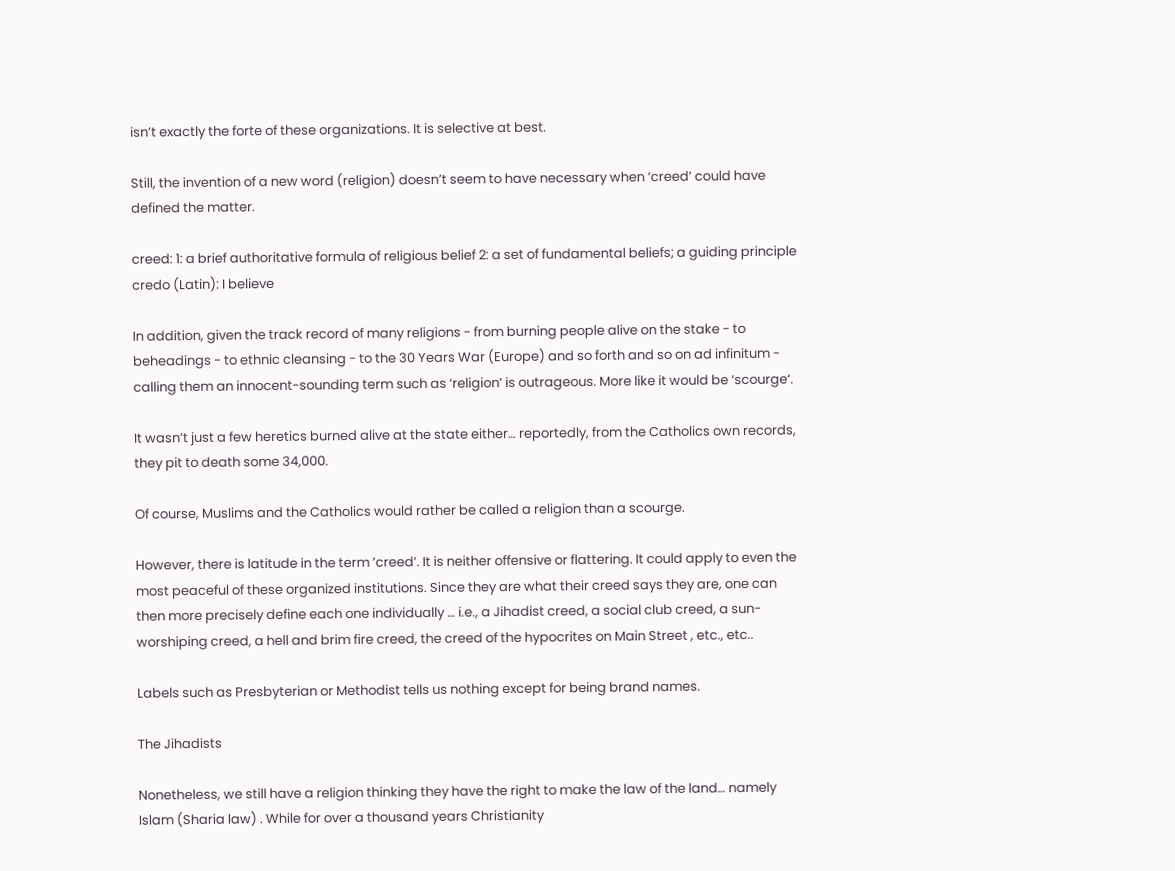isn’t exactly the forte of these organizations. It is selective at best.

Still, the invention of a new word (religion) doesn’t seem to have necessary when ‘creed’ could have defined the matter.

creed: 1: a brief authoritative formula of religious belief 2: a set of fundamental beliefs; a guiding principle
credo (Latin): I believe

In addition, given the track record of many religions - from burning people alive on the stake - to beheadings - to ethnic cleansing - to the 30 Years War (Europe) and so forth and so on ad infinitum - calling them an innocent-sounding term such as ‘religion’ is outrageous. More like it would be ‘scourge‘.

It wasn’t just a few heretics burned alive at the state either… reportedly, from the Catholics own records, they pit to death some 34,000.

Of course, Muslims and the Catholics would rather be called a religion than a scourge.

However, there is latitude in the term ’creed’. It is neither offensive or flattering. It could apply to even the most peaceful of these organized institutions. Since they are what their creed says they are, one can then more precisely define each one individually … i.e., a Jihadist creed, a social club creed, a sun-worshiping creed, a hell and brim fire creed, the creed of the hypocrites on Main Street , etc., etc..

Labels such as Presbyterian or Methodist tells us nothing except for being brand names.

The Jihadists

Nonetheless, we still have a religion thinking they have the right to make the law of the land… namely Islam (Sharia law) . While for over a thousand years Christianity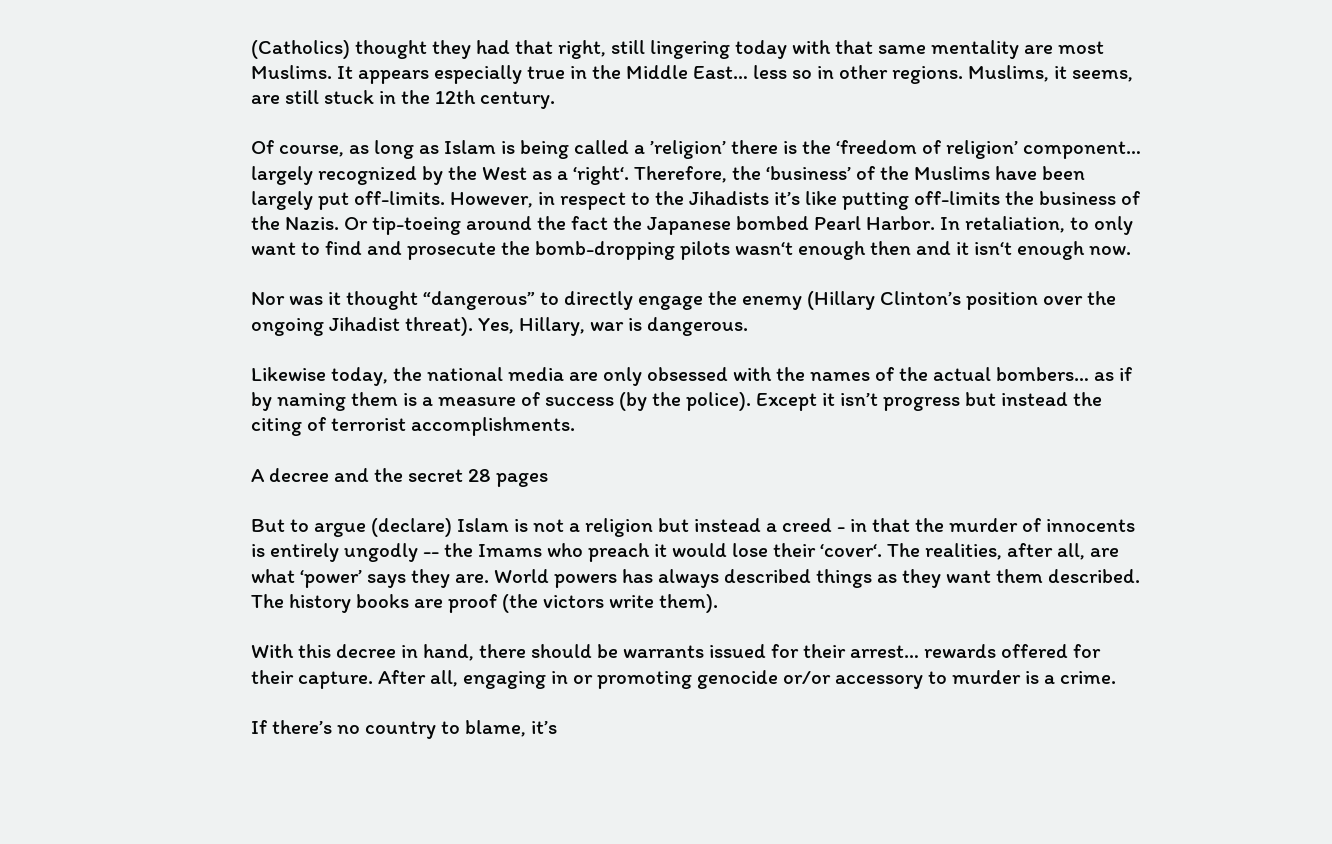(Catholics) thought they had that right, still lingering today with that same mentality are most Muslims. It appears especially true in the Middle East… less so in other regions. Muslims, it seems, are still stuck in the 12th century.

Of course, as long as Islam is being called a ’religion’ there is the ‘freedom of religion’ component… largely recognized by the West as a ‘right‘. Therefore, the ‘business’ of the Muslims have been largely put off-limits. However, in respect to the Jihadists it’s like putting off-limits the business of the Nazis. Or tip-toeing around the fact the Japanese bombed Pearl Harbor. In retaliation, to only want to find and prosecute the bomb-dropping pilots wasn‘t enough then and it isn‘t enough now.

Nor was it thought “dangerous” to directly engage the enemy (Hillary Clinton’s position over the ongoing Jihadist threat). Yes, Hillary, war is dangerous.

Likewise today, the national media are only obsessed with the names of the actual bombers… as if by naming them is a measure of success (by the police). Except it isn’t progress but instead the citing of terrorist accomplishments.

A decree and the secret 28 pages

But to argue (declare) Islam is not a religion but instead a creed - in that the murder of innocents is entirely ungodly -- the Imams who preach it would lose their ‘cover‘. The realities, after all, are what ‘power’ says they are. World powers has always described things as they want them described. The history books are proof (the victors write them).

With this decree in hand, there should be warrants issued for their arrest… rewards offered for their capture. After all, engaging in or promoting genocide or/or accessory to murder is a crime.

If there’s no country to blame, it’s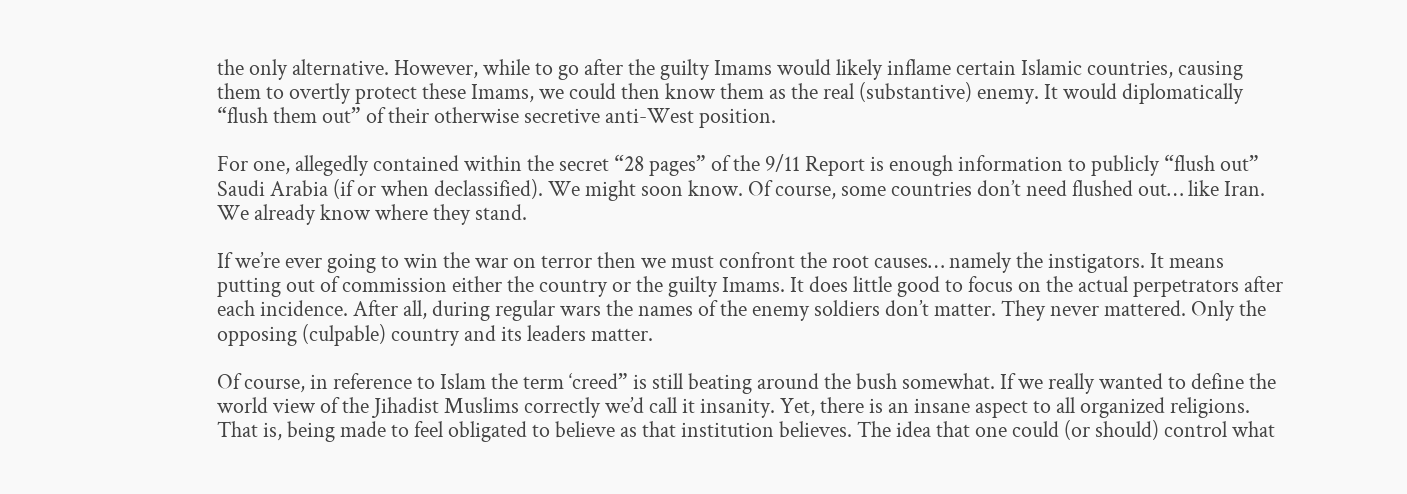the only alternative. However, while to go after the guilty Imams would likely inflame certain Islamic countries, causing them to overtly protect these Imams, we could then know them as the real (substantive) enemy. It would diplomatically “flush them out” of their otherwise secretive anti-West position.

For one, allegedly contained within the secret “28 pages” of the 9/11 Report is enough information to publicly “flush out” Saudi Arabia (if or when declassified). We might soon know. Of course, some countries don’t need flushed out… like Iran. We already know where they stand.

If we’re ever going to win the war on terror then we must confront the root causes… namely the instigators. It means putting out of commission either the country or the guilty Imams. It does little good to focus on the actual perpetrators after each incidence. After all, during regular wars the names of the enemy soldiers don’t matter. They never mattered. Only the opposing (culpable) country and its leaders matter.

Of course, in reference to Islam the term ‘creed” is still beating around the bush somewhat. If we really wanted to define the world view of the Jihadist Muslims correctly we’d call it insanity. Yet, there is an insane aspect to all organized religions. That is, being made to feel obligated to believe as that institution believes. The idea that one could (or should) control what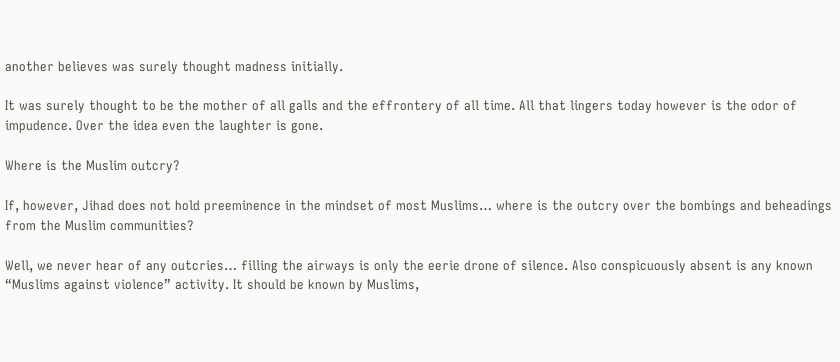another believes was surely thought madness initially.

It was surely thought to be the mother of all galls and the effrontery of all time. All that lingers today however is the odor of impudence. Over the idea even the laughter is gone.

Where is the Muslim outcry?

If, however, Jihad does not hold preeminence in the mindset of most Muslims… where is the outcry over the bombings and beheadings from the Muslim communities?

Well, we never hear of any outcries… filling the airways is only the eerie drone of silence. Also conspicuously absent is any known “Muslims against violence” activity. It should be known by Muslims,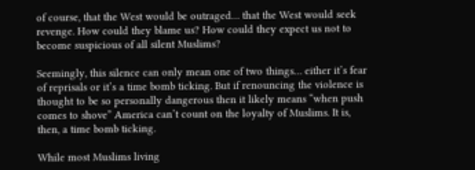of course, that the West would be outraged… that the West would seek revenge. How could they blame us? How could they expect us not to become suspicious of all silent Muslims?

Seemingly, this silence can only mean one of two things… either it’s fear of reprisals or it’s a time bomb ticking. But if renouncing the violence is thought to be so personally dangerous then it likely means “when push comes to shove” America can’t count on the loyalty of Muslims. It is, then, a time bomb ticking.

While most Muslims living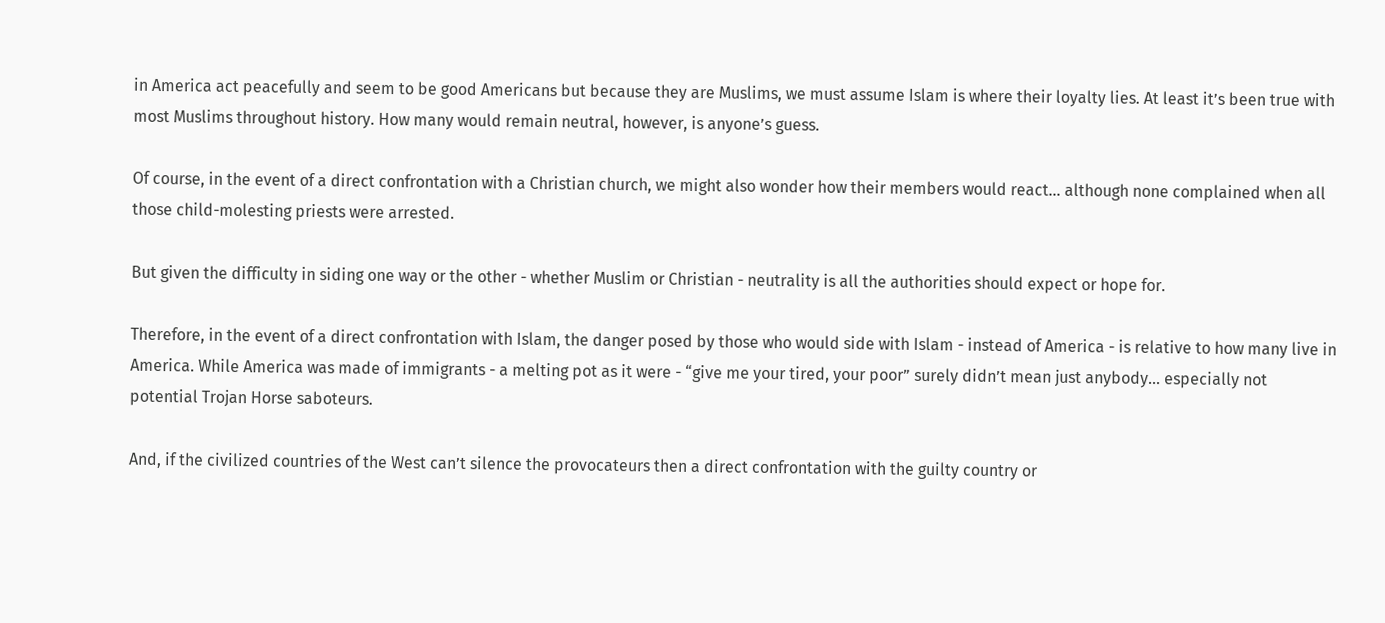in America act peacefully and seem to be good Americans but because they are Muslims, we must assume Islam is where their loyalty lies. At least it’s been true with most Muslims throughout history. How many would remain neutral, however, is anyone’s guess.

Of course, in the event of a direct confrontation with a Christian church, we might also wonder how their members would react… although none complained when all those child-molesting priests were arrested.

But given the difficulty in siding one way or the other - whether Muslim or Christian - neutrality is all the authorities should expect or hope for.

Therefore, in the event of a direct confrontation with Islam, the danger posed by those who would side with Islam - instead of America - is relative to how many live in America. While America was made of immigrants - a melting pot as it were - “give me your tired, your poor” surely didn’t mean just anybody… especially not potential Trojan Horse saboteurs.

And, if the civilized countries of the West can’t silence the provocateurs then a direct confrontation with the guilty country or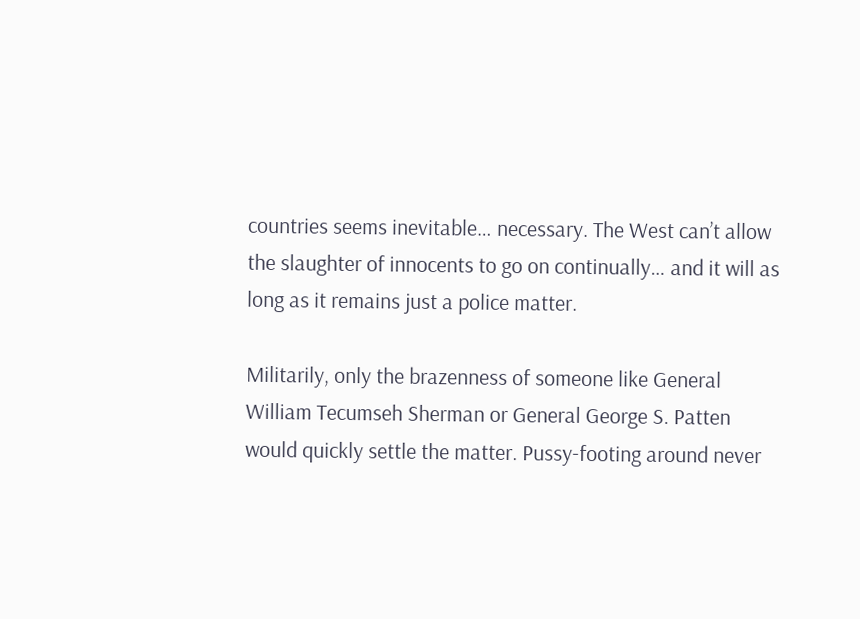countries seems inevitable… necessary. The West can’t allow the slaughter of innocents to go on continually… and it will as long as it remains just a police matter.

Militarily, only the brazenness of someone like General William Tecumseh Sherman or General George S. Patten would quickly settle the matter. Pussy-footing around never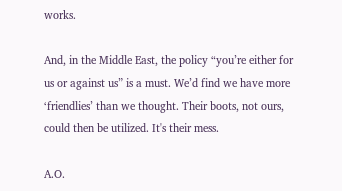works.

And, in the Middle East, the policy “you’re either for us or against us” is a must. We’d find we have more ‘friendlies’ than we thought. Their boots, not ours, could then be utilized. It's their mess.

A.O.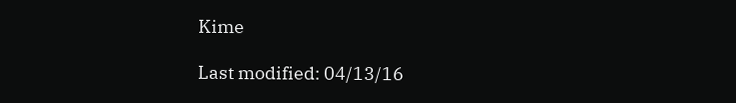Kime

Last modified: 04/13/16